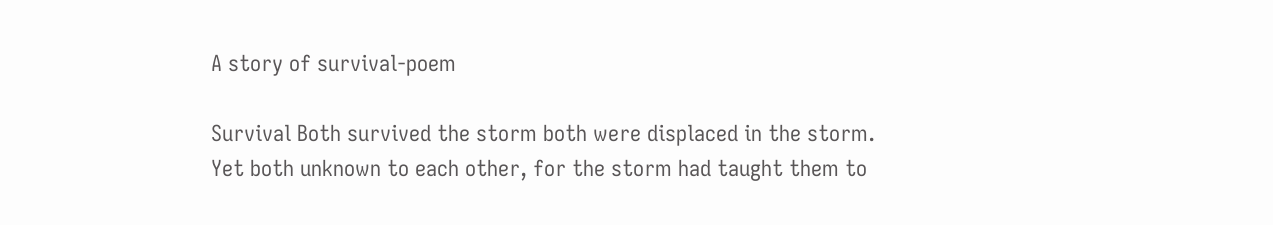A story of survival-poem

Survival Both survived the storm both were displaced in the storm. Yet both unknown to each other, for the storm had taught them to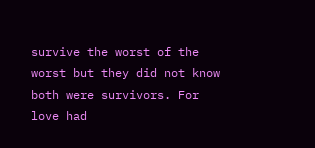survive the worst of the worst but they did not know both were survivors. For love had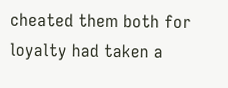cheated them both for loyalty had taken a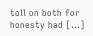toll on both for honesty had […]